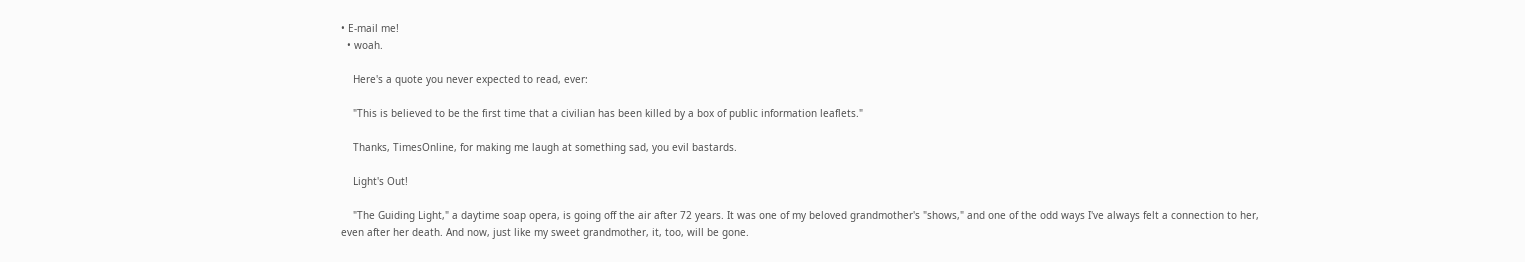• E-mail me!
  • woah.

    Here's a quote you never expected to read, ever:

    "This is believed to be the first time that a civilian has been killed by a box of public information leaflets."

    Thanks, TimesOnline, for making me laugh at something sad, you evil bastards.

    Light's Out!

    "The Guiding Light," a daytime soap opera, is going off the air after 72 years. It was one of my beloved grandmother's "shows," and one of the odd ways I've always felt a connection to her, even after her death. And now, just like my sweet grandmother, it, too, will be gone.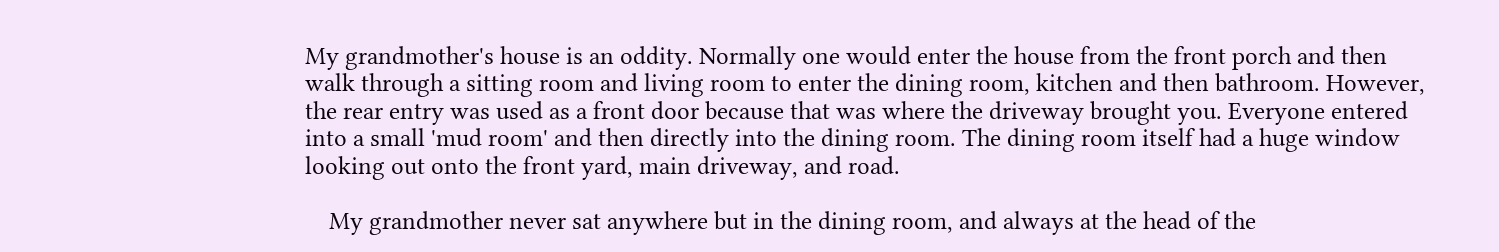My grandmother's house is an oddity. Normally one would enter the house from the front porch and then walk through a sitting room and living room to enter the dining room, kitchen and then bathroom. However, the rear entry was used as a front door because that was where the driveway brought you. Everyone entered into a small 'mud room' and then directly into the dining room. The dining room itself had a huge window looking out onto the front yard, main driveway, and road.

    My grandmother never sat anywhere but in the dining room, and always at the head of the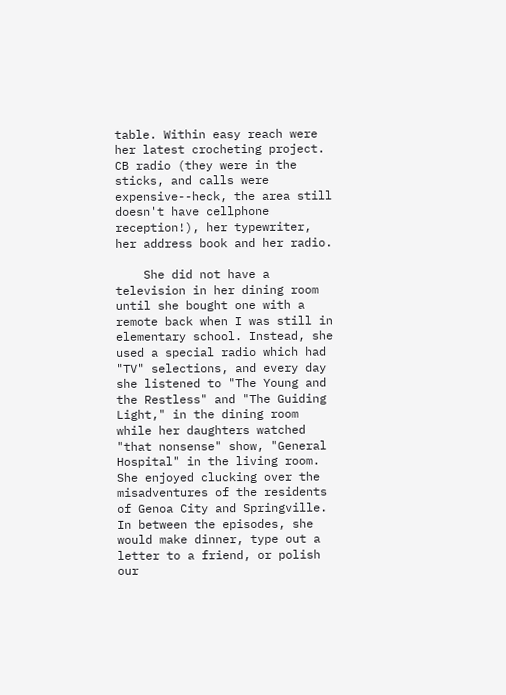table. Within easy reach were her latest crocheting project. CB radio (they were in the sticks, and calls were expensive--heck, the area still doesn't have cellphone reception!), her typewriter, her address book and her radio.

    She did not have a television in her dining room until she bought one with a remote back when I was still in elementary school. Instead, she used a special radio which had "TV" selections, and every day she listened to "The Young and the Restless" and "The Guiding Light," in the dining room while her daughters watched "that nonsense" show, "General Hospital" in the living room. She enjoyed clucking over the misadventures of the residents of Genoa City and Springville. In between the episodes, she would make dinner, type out a letter to a friend, or polish our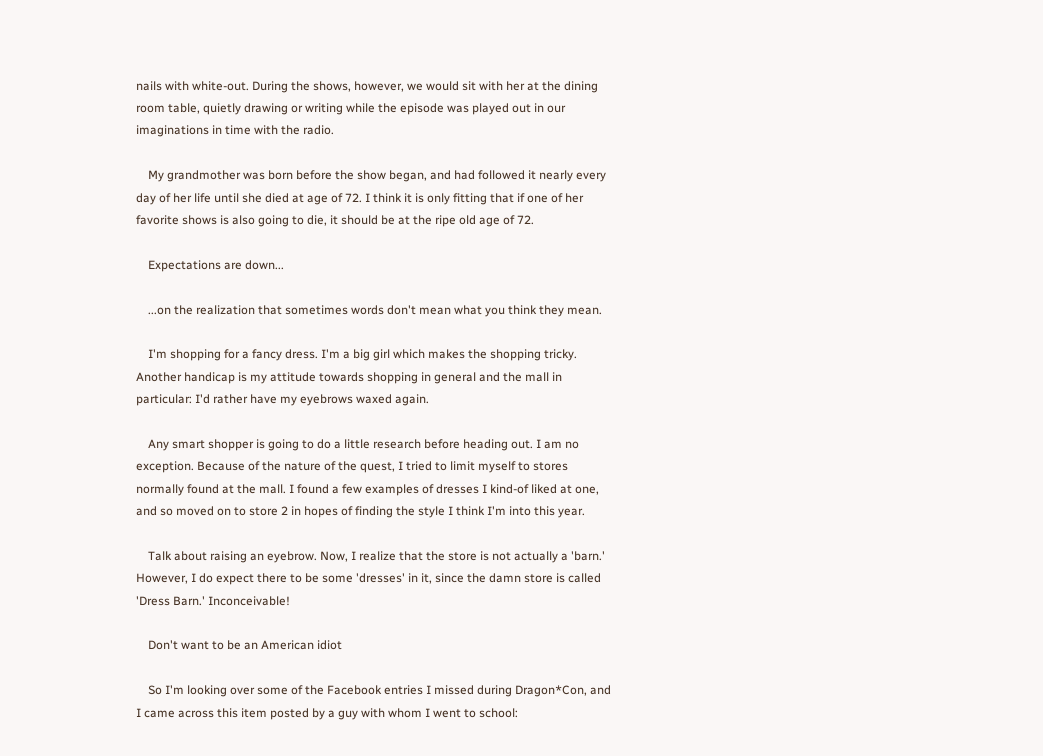nails with white-out. During the shows, however, we would sit with her at the dining room table, quietly drawing or writing while the episode was played out in our imaginations in time with the radio.

    My grandmother was born before the show began, and had followed it nearly every day of her life until she died at age of 72. I think it is only fitting that if one of her favorite shows is also going to die, it should be at the ripe old age of 72.

    Expectations are down...

    ...on the realization that sometimes words don't mean what you think they mean.

    I'm shopping for a fancy dress. I'm a big girl which makes the shopping tricky. Another handicap is my attitude towards shopping in general and the mall in particular: I'd rather have my eyebrows waxed again.

    Any smart shopper is going to do a little research before heading out. I am no exception. Because of the nature of the quest, I tried to limit myself to stores normally found at the mall. I found a few examples of dresses I kind-of liked at one, and so moved on to store 2 in hopes of finding the style I think I'm into this year.

    Talk about raising an eyebrow. Now, I realize that the store is not actually a 'barn.' However, I do expect there to be some 'dresses' in it, since the damn store is called 'Dress Barn.' Inconceivable!

    Don't want to be an American idiot

    So I'm looking over some of the Facebook entries I missed during Dragon*Con, and I came across this item posted by a guy with whom I went to school: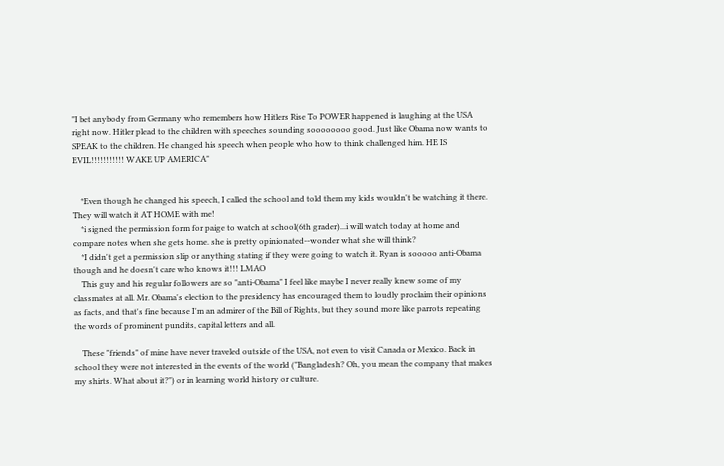"I bet anybody from Germany who remembers how Hitlers Rise To POWER happened is laughing at the USA right now. Hitler plead to the children with speeches sounding soooooooo good. Just like Obama now wants to SPEAK to the children. He changed his speech when people who how to think challenged him. HE IS EVIL!!!!!!!!!!! WAKE UP AMERICA"


    *Even though he changed his speech, I called the school and told them my kids wouldn't be watching it there. They will watch it AT HOME with me!
    *i signed the permission form for paige to watch at school(6th grader)...i will watch today at home and compare notes when she gets home. she is pretty opinionated--wonder what she will think?
    *I didn't get a permission slip or anything stating if they were going to watch it. Ryan is sooooo anti-Obama though and he doesn't care who knows it!!! LMAO
    This guy and his regular followers are so "anti-Obama" I feel like maybe I never really knew some of my classmates at all. Mr. Obama's election to the presidency has encouraged them to loudly proclaim their opinions as facts, and that's fine because I'm an admirer of the Bill of Rights, but they sound more like parrots repeating the words of prominent pundits, capital letters and all.

    These "friends" of mine have never traveled outside of the USA, not even to visit Canada or Mexico. Back in school they were not interested in the events of the world ("Bangladesh? Oh, you mean the company that makes my shirts. What about it?") or in learning world history or culture.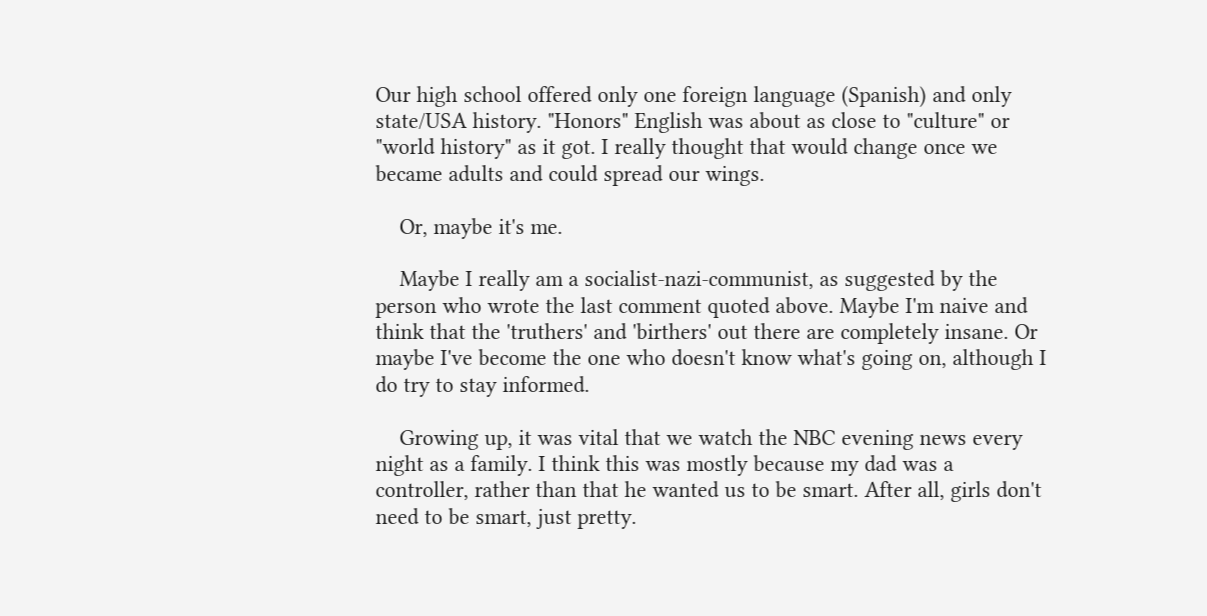Our high school offered only one foreign language (Spanish) and only state/USA history. "Honors" English was about as close to "culture" or "world history" as it got. I really thought that would change once we became adults and could spread our wings.

    Or, maybe it's me.

    Maybe I really am a socialist-nazi-communist, as suggested by the person who wrote the last comment quoted above. Maybe I'm naive and think that the 'truthers' and 'birthers' out there are completely insane. Or maybe I've become the one who doesn't know what's going on, although I do try to stay informed.

    Growing up, it was vital that we watch the NBC evening news every night as a family. I think this was mostly because my dad was a controller, rather than that he wanted us to be smart. After all, girls don't need to be smart, just pretty.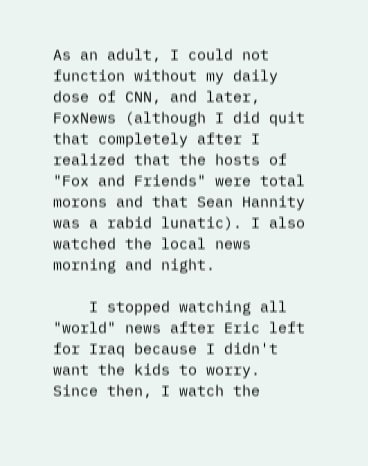As an adult, I could not function without my daily dose of CNN, and later, FoxNews (although I did quit that completely after I realized that the hosts of "Fox and Friends" were total morons and that Sean Hannity was a rabid lunatic). I also watched the local news morning and night.

    I stopped watching all "world" news after Eric left for Iraq because I didn't want the kids to worry. Since then, I watch the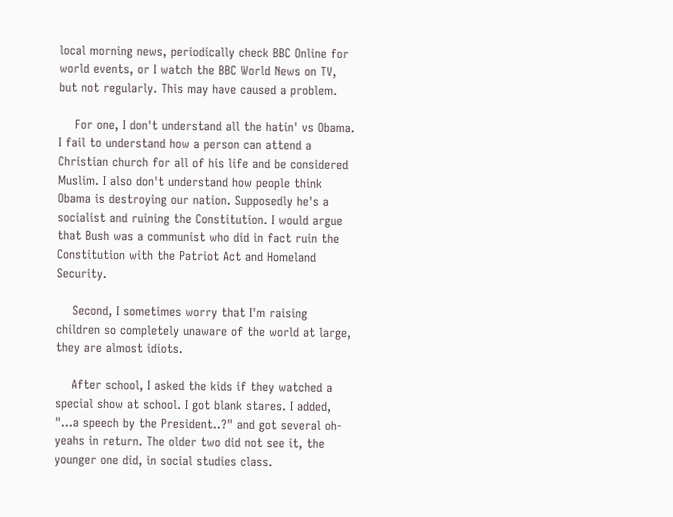local morning news, periodically check BBC Online for world events, or I watch the BBC World News on TV, but not regularly. This may have caused a problem.

    For one, I don't understand all the hatin' vs Obama. I fail to understand how a person can attend a Christian church for all of his life and be considered Muslim. I also don't understand how people think Obama is destroying our nation. Supposedly he's a socialist and ruining the Constitution. I would argue that Bush was a communist who did in fact ruin the Constitution with the Patriot Act and Homeland Security.

    Second, I sometimes worry that I'm raising children so completely unaware of the world at large, they are almost idiots.

    After school, I asked the kids if they watched a special show at school. I got blank stares. I added, "...a speech by the President..?" and got several oh-yeahs in return. The older two did not see it, the younger one did, in social studies class.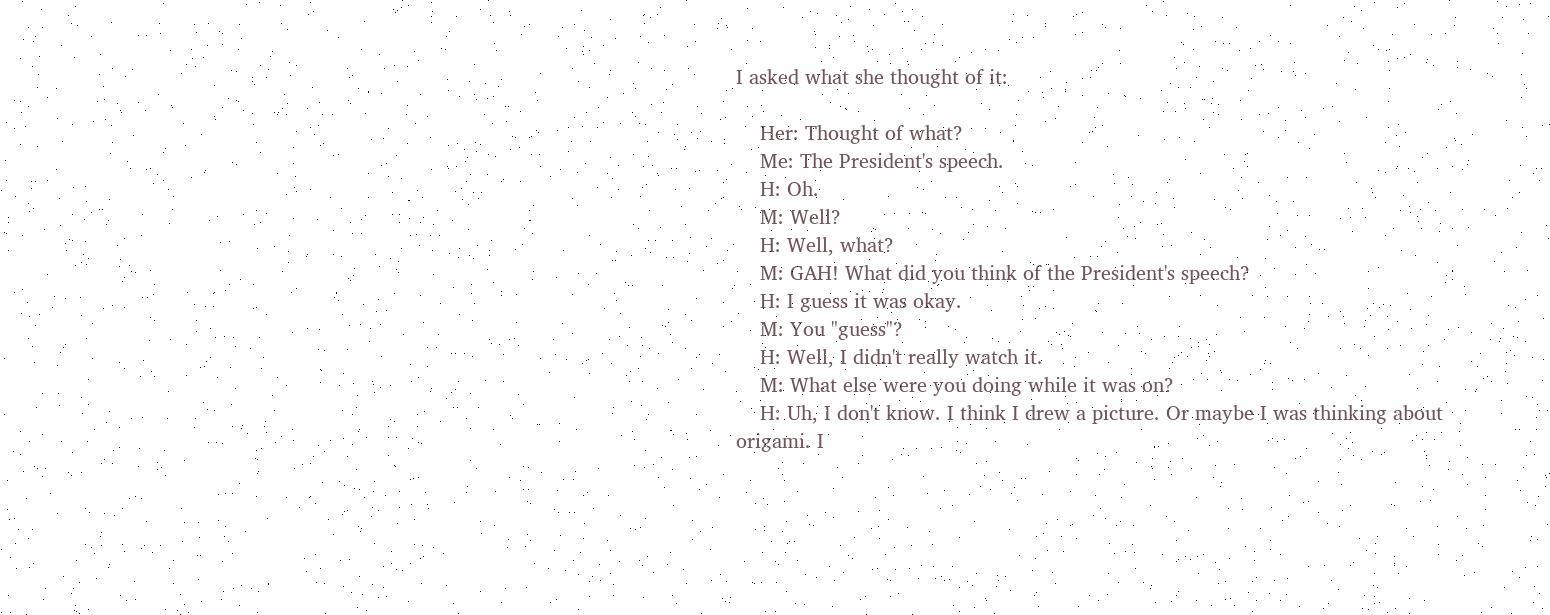I asked what she thought of it:

    Her: Thought of what?
    Me: The President's speech.
    H: Oh.
    M: Well?
    H: Well, what?
    M: GAH! What did you think of the President's speech?
    H: I guess it was okay.
    M: You "guess"?
    H: Well, I didn't really watch it.
    M: What else were you doing while it was on?
    H: Uh, I don't know. I think I drew a picture. Or maybe I was thinking about origami. I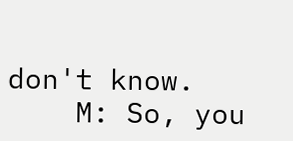don't know.
    M: So, you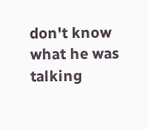don't know what he was talking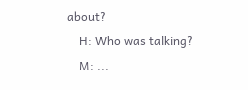about?
    H: Who was talking?
    M: ...